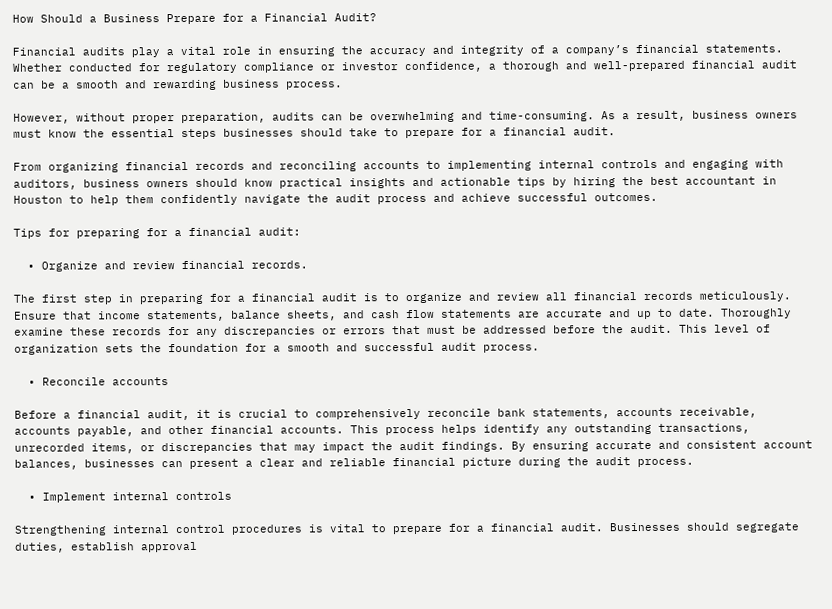How Should a Business Prepare for a Financial Audit?

Financial audits play a vital role in ensuring the accuracy and integrity of a company’s financial statements. Whether conducted for regulatory compliance or investor confidence, a thorough and well-prepared financial audit can be a smooth and rewarding business process.

However, without proper preparation, audits can be overwhelming and time-consuming. As a result, business owners must know the essential steps businesses should take to prepare for a financial audit.

From organizing financial records and reconciling accounts to implementing internal controls and engaging with auditors, business owners should know practical insights and actionable tips by hiring the best accountant in Houston to help them confidently navigate the audit process and achieve successful outcomes.

Tips for preparing for a financial audit:

  • Organize and review financial records.

The first step in preparing for a financial audit is to organize and review all financial records meticulously. Ensure that income statements, balance sheets, and cash flow statements are accurate and up to date. Thoroughly examine these records for any discrepancies or errors that must be addressed before the audit. This level of organization sets the foundation for a smooth and successful audit process.

  • Reconcile accounts

Before a financial audit, it is crucial to comprehensively reconcile bank statements, accounts receivable, accounts payable, and other financial accounts. This process helps identify any outstanding transactions, unrecorded items, or discrepancies that may impact the audit findings. By ensuring accurate and consistent account balances, businesses can present a clear and reliable financial picture during the audit process.

  • Implement internal controls

Strengthening internal control procedures is vital to prepare for a financial audit. Businesses should segregate duties, establish approval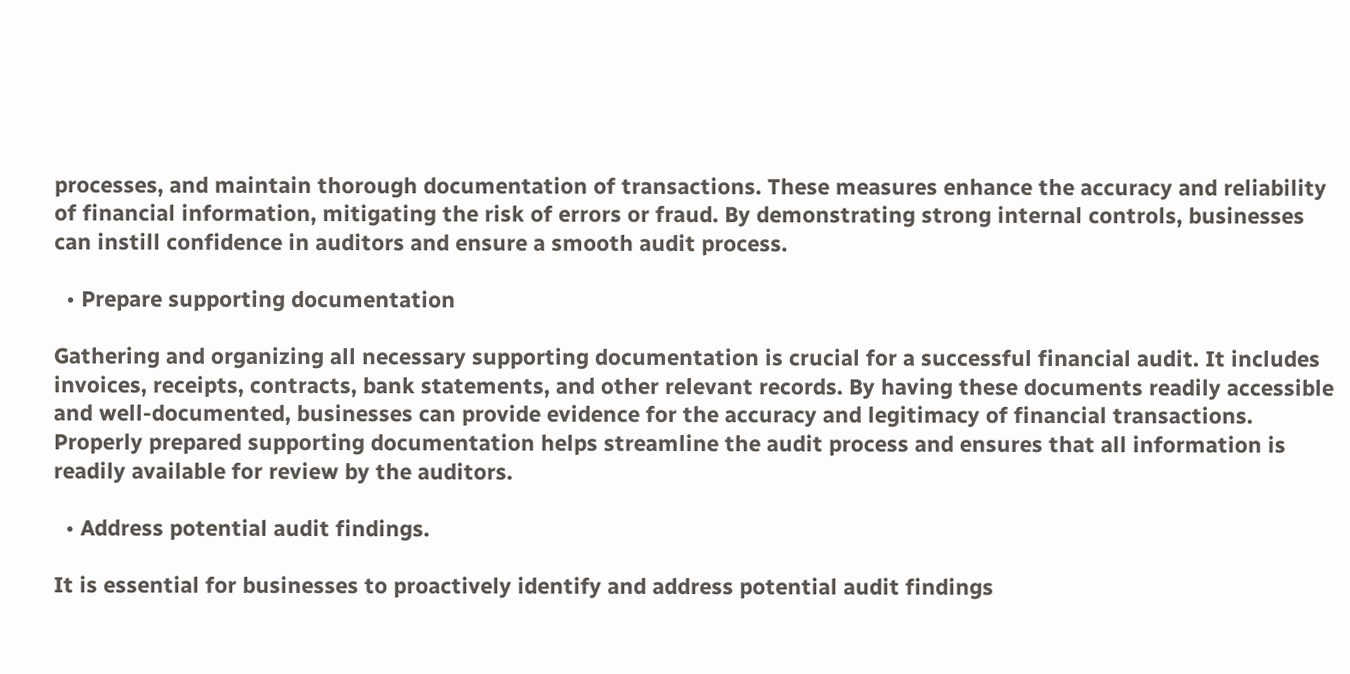processes, and maintain thorough documentation of transactions. These measures enhance the accuracy and reliability of financial information, mitigating the risk of errors or fraud. By demonstrating strong internal controls, businesses can instill confidence in auditors and ensure a smooth audit process.

  • Prepare supporting documentation

Gathering and organizing all necessary supporting documentation is crucial for a successful financial audit. It includes invoices, receipts, contracts, bank statements, and other relevant records. By having these documents readily accessible and well-documented, businesses can provide evidence for the accuracy and legitimacy of financial transactions. Properly prepared supporting documentation helps streamline the audit process and ensures that all information is readily available for review by the auditors.

  • Address potential audit findings.

It is essential for businesses to proactively identify and address potential audit findings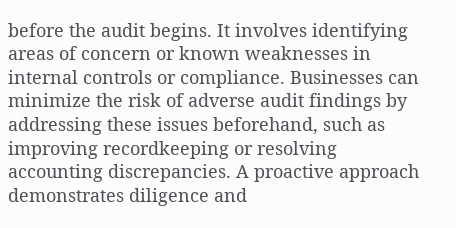before the audit begins. It involves identifying areas of concern or known weaknesses in internal controls or compliance. Businesses can minimize the risk of adverse audit findings by addressing these issues beforehand, such as improving recordkeeping or resolving accounting discrepancies. A proactive approach demonstrates diligence and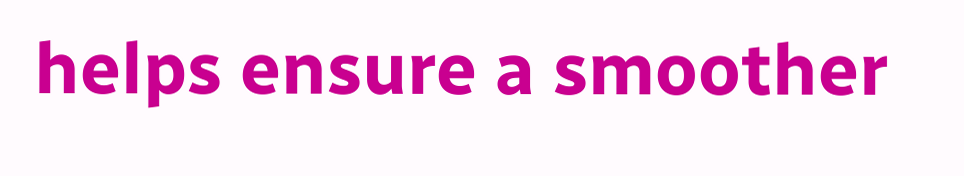helps ensure a smoother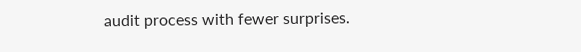audit process with fewer surprises.